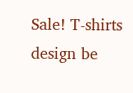Sale! T-shirts design be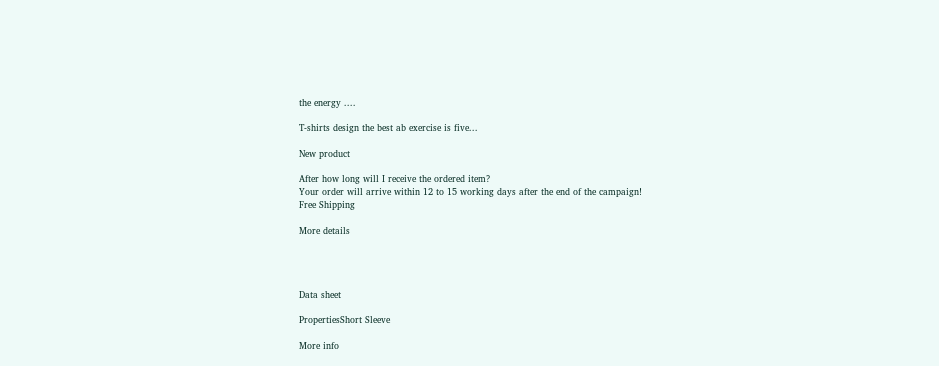the energy ....

T-shirts design the best ab exercise is five...

New product

After how long will I receive the ordered item?
Your order will arrive within 12 to 15 working days after the end of the campaign!
Free Shipping

More details




Data sheet

PropertiesShort Sleeve

More info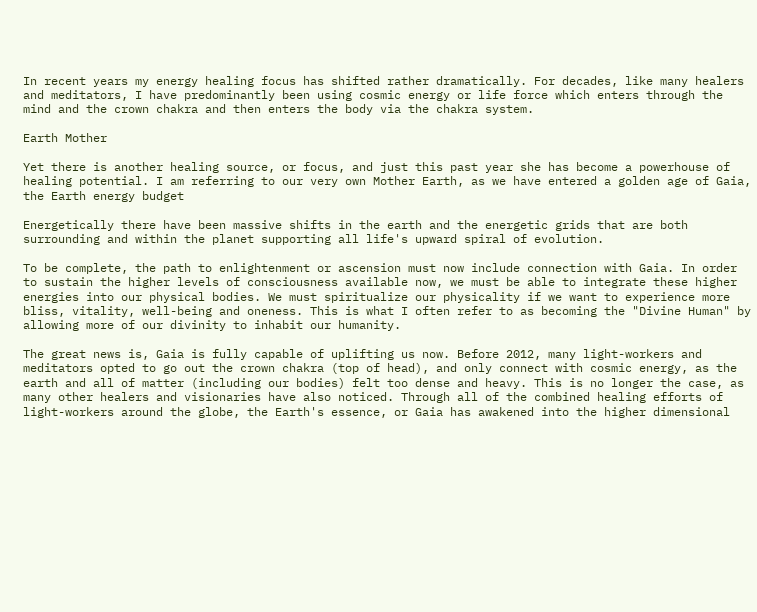In recent years my energy healing focus has shifted rather dramatically. For decades, like many healers and meditators, I have predominantly been using cosmic energy or life force which enters through the mind and the crown chakra and then enters the body via the chakra system.

Earth Mother

Yet there is another healing source, or focus, and just this past year she has become a powerhouse of healing potential. I am referring to our very own Mother Earth, as we have entered a golden age of Gaia, the Earth energy budget

Energetically there have been massive shifts in the earth and the energetic grids that are both surrounding and within the planet supporting all life's upward spiral of evolution.

To be complete, the path to enlightenment or ascension must now include connection with Gaia. In order to sustain the higher levels of consciousness available now, we must be able to integrate these higher energies into our physical bodies. We must spiritualize our physicality if we want to experience more bliss, vitality, well-being and oneness. This is what I often refer to as becoming the "Divine Human" by allowing more of our divinity to inhabit our humanity.

The great news is, Gaia is fully capable of uplifting us now. Before 2012, many light-workers and meditators opted to go out the crown chakra (top of head), and only connect with cosmic energy, as the earth and all of matter (including our bodies) felt too dense and heavy. This is no longer the case, as many other healers and visionaries have also noticed. Through all of the combined healing efforts of light-workers around the globe, the Earth's essence, or Gaia has awakened into the higher dimensional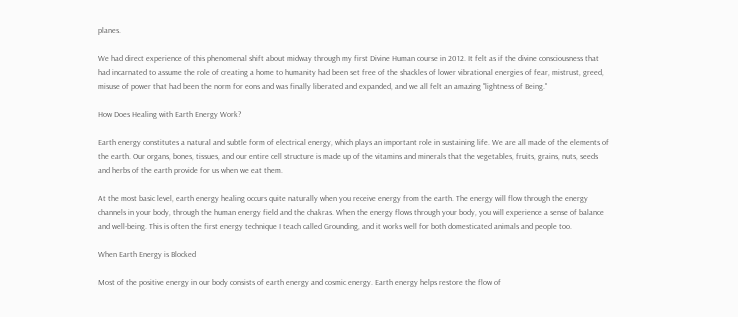planes.

We had direct experience of this phenomenal shift about midway through my first Divine Human course in 2012. It felt as if the divine consciousness that had incarnated to assume the role of creating a home to humanity had been set free of the shackles of lower vibrational energies of fear, mistrust, greed, misuse of power that had been the norm for eons and was finally liberated and expanded, and we all felt an amazing "lightness of Being."

How Does Healing with Earth Energy Work?

Earth energy constitutes a natural and subtle form of electrical energy, which plays an important role in sustaining life. We are all made of the elements of the earth. Our organs, bones, tissues, and our entire cell structure is made up of the vitamins and minerals that the vegetables, fruits, grains, nuts, seeds and herbs of the earth provide for us when we eat them.

At the most basic level, earth energy healing occurs quite naturally when you receive energy from the earth. The energy will flow through the energy channels in your body, through the human energy field and the chakras. When the energy flows through your body, you will experience a sense of balance and well-being. This is often the first energy technique I teach called Grounding, and it works well for both domesticated animals and people too.

When Earth Energy is Blocked

Most of the positive energy in our body consists of earth energy and cosmic energy. Earth energy helps restore the flow of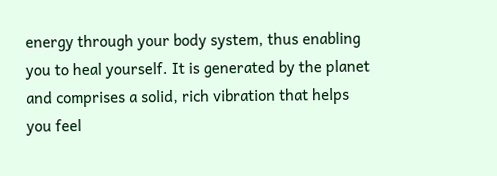energy through your body system, thus enabling you to heal yourself. It is generated by the planet and comprises a solid, rich vibration that helps you feel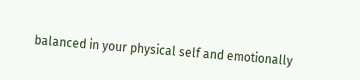balanced in your physical self and emotionally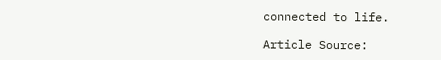connected to life.

Article Source: